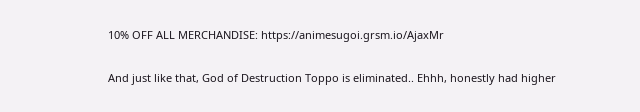10% OFF ALL MERCHANDISE: https://animesugoi.grsm.io/AjaxMr

And just like that, God of Destruction Toppo is eliminated.. Ehhh, honestly had higher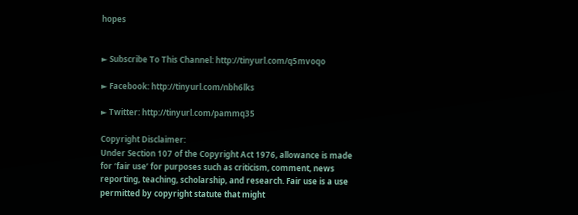hopes


► Subscribe To This Channel: http://tinyurl.com/q5mvoqo

► Facebook: http://tinyurl.com/nbh6lks

► Twitter: http://tinyurl.com/pammq35

Copyright Disclaimer:
Under Section 107 of the Copyright Act 1976, allowance is made for ‘fair use’ for purposes such as criticism, comment, news reporting, teaching, scholarship, and research. Fair use is a use permitted by copyright statute that might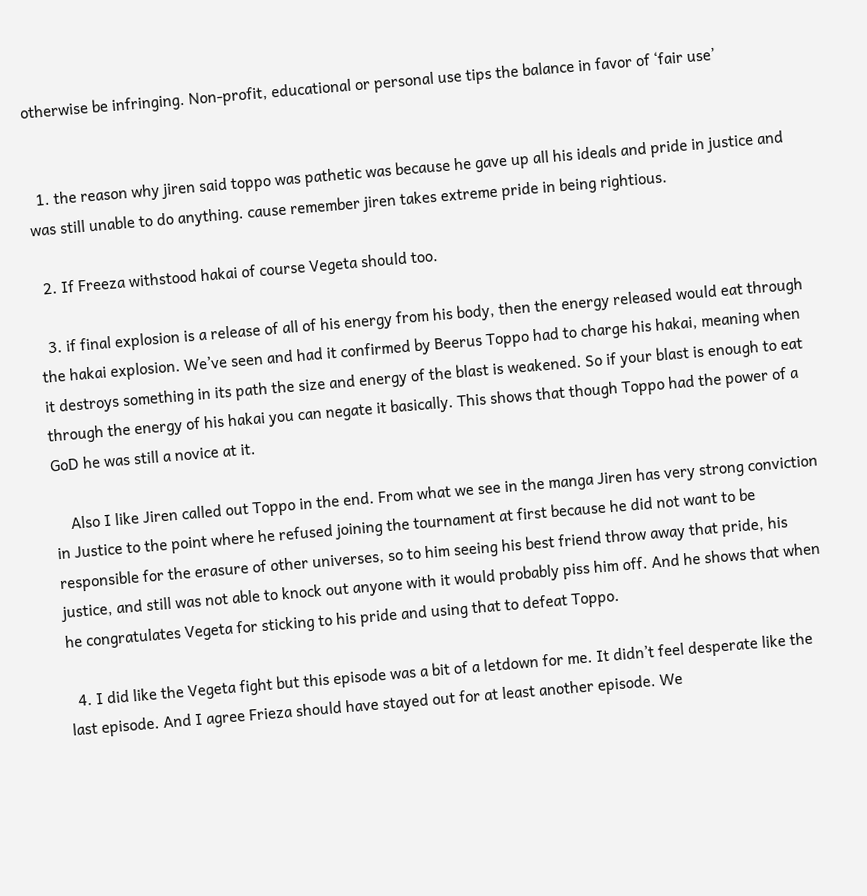otherwise be infringing. Non-profit, educational or personal use tips the balance in favor of ‘fair use’


  1. the reason why jiren said toppo was pathetic was because he gave up all his ideals and pride in justice and was still unable to do anything. cause remember jiren takes extreme pride in being rightious.

  2. If Freeza withstood hakai of course Vegeta should too.

  3. if final explosion is a release of all of his energy from his body, then the energy released would eat through the hakai explosion. We’ve seen and had it confirmed by Beerus Toppo had to charge his hakai, meaning when it destroys something in its path the size and energy of the blast is weakened. So if your blast is enough to eat through the energy of his hakai you can negate it basically. This shows that though Toppo had the power of a GoD he was still a novice at it.

    Also I like Jiren called out Toppo in the end. From what we see in the manga Jiren has very strong conviction in Justice to the point where he refused joining the tournament at first because he did not want to be responsible for the erasure of other universes, so to him seeing his best friend throw away that pride, his justice, and still was not able to knock out anyone with it would probably piss him off. And he shows that when he congratulates Vegeta for sticking to his pride and using that to defeat Toppo.

  4. I did like the Vegeta fight but this episode was a bit of a letdown for me. It didn’t feel desperate like the last episode. And I agree Frieza should have stayed out for at least another episode. We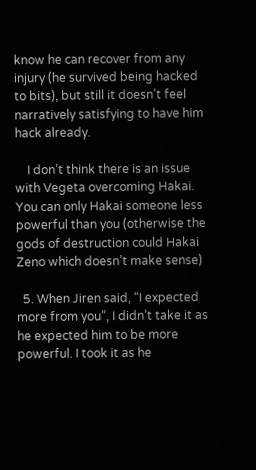know he can recover from any injury (he survived being hacked to bits), but still it doesn’t feel narratively satisfying to have him hack already.

    I don’t think there is an issue with Vegeta overcoming Hakai. You can only Hakai someone less powerful than you (otherwise the gods of destruction could Hakai Zeno which doesn’t make sense)

  5. When Jiren said, “I expected more from you”, I didn’t take it as he expected him to be more powerful. I took it as he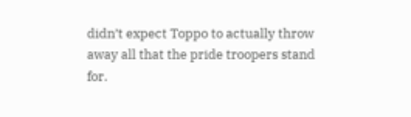didn’t expect Toppo to actually throw away all that the pride troopers stand for.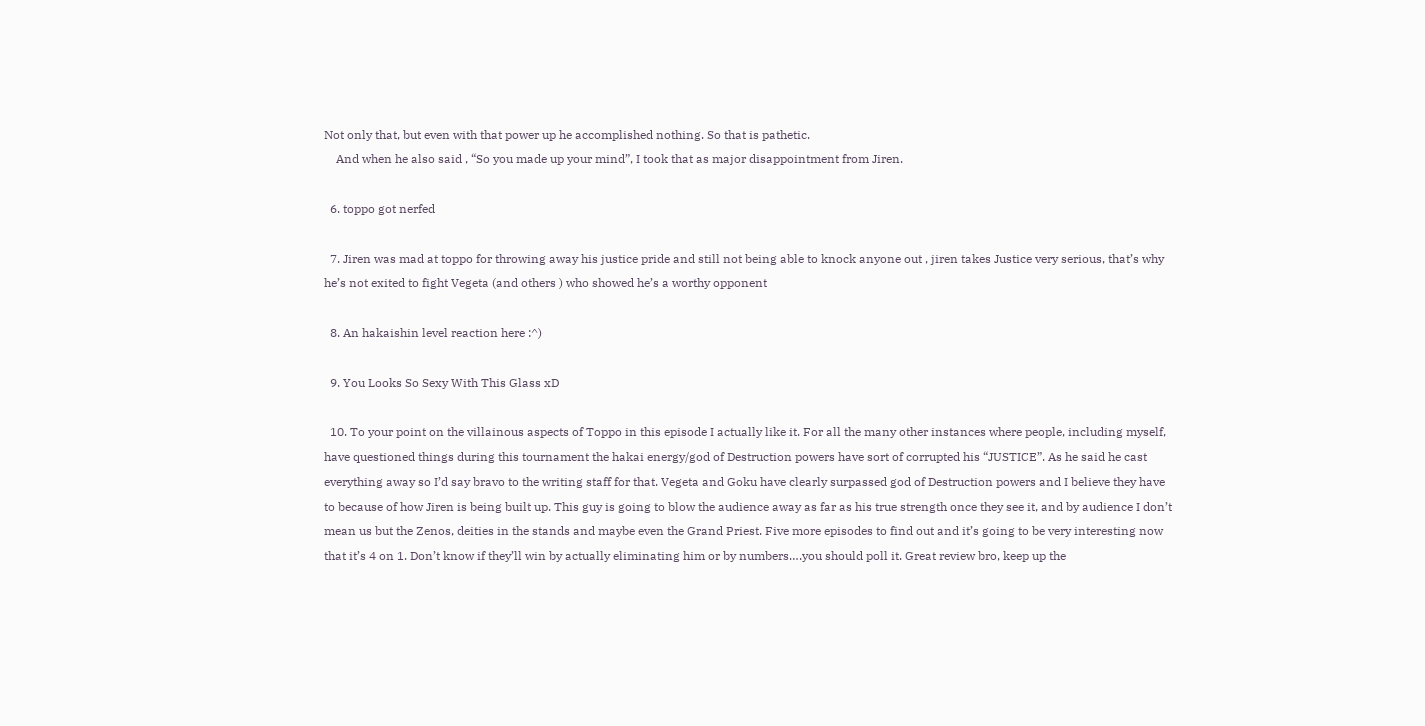Not only that, but even with that power up he accomplished nothing. So that is pathetic.
    And when he also said , “So you made up your mind”, I took that as major disappointment from Jiren.

  6. toppo got nerfed

  7. Jiren was mad at toppo for throwing away his justice pride and still not being able to knock anyone out , jiren takes Justice very serious, that’s why he’s not exited to fight Vegeta (and others ) who showed he’s a worthy opponent

  8. An hakaishin level reaction here :^)

  9. You Looks So Sexy With This Glass xD

  10. To your point on the villainous aspects of Toppo in this episode I actually like it. For all the many other instances where people, including myself, have questioned things during this tournament the hakai energy/god of Destruction powers have sort of corrupted his “JUSTICE”. As he said he cast everything away so I’d say bravo to the writing staff for that. Vegeta and Goku have clearly surpassed god of Destruction powers and I believe they have to because of how Jiren is being built up. This guy is going to blow the audience away as far as his true strength once they see it, and by audience I don’t mean us but the Zenos, deities in the stands and maybe even the Grand Priest. Five more episodes to find out and it’s going to be very interesting now that it’s 4 on 1. Don’t know if they’ll win by actually eliminating him or by numbers….you should poll it. Great review bro, keep up the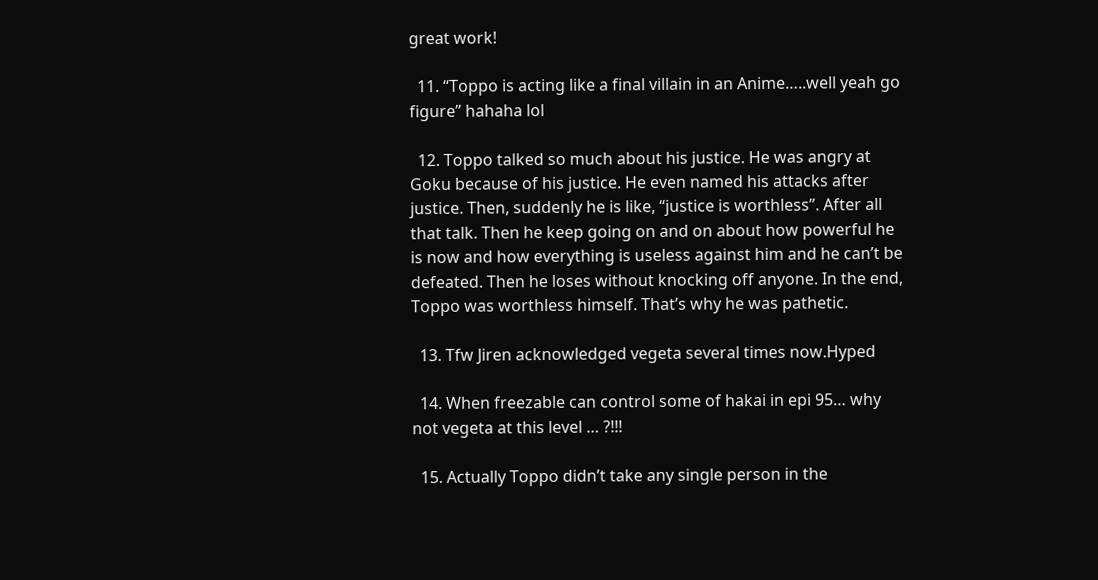great work!

  11. “Toppo is acting like a final villain in an Anime…..well yeah go figure” hahaha lol

  12. Toppo talked so much about his justice. He was angry at Goku because of his justice. He even named his attacks after justice. Then, suddenly he is like, “justice is worthless”. After all that talk. Then he keep going on and on about how powerful he is now and how everything is useless against him and he can’t be defeated. Then he loses without knocking off anyone. In the end, Toppo was worthless himself. That’s why he was pathetic.

  13. Tfw Jiren acknowledged vegeta several times now.Hyped

  14. When freezable can control some of hakai in epi 95… why not vegeta at this level … ?!!!

  15. Actually Toppo didn’t take any single person in the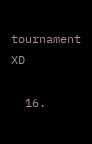tournament XD

  16.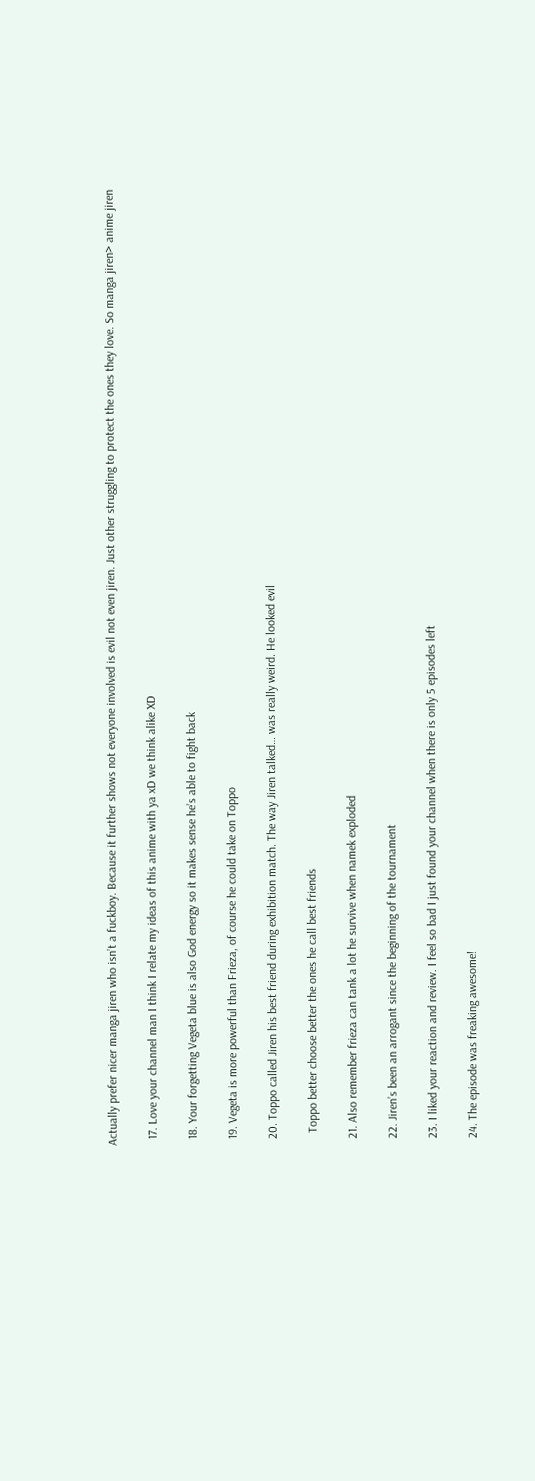Actually prefer nicer manga jiren who isn’t a fuckboy. Because it further shows not everyone involved is evil not even jiren. Just other struggling to protect the ones they love. So manga jiren> anime jiren

  17. Love your channel man I think I relate my ideas of this anime with ya xD we think alike XD

  18. Your forgetting Vegeta blue is also God energy so it makes sense he’s able to fight back

  19. Vegeta is more powerful than Frieza, of course he could take on Toppo

  20. Toppo called Jiren his best friend during exhibition match. The way Jiren talked… was really weird. He looked evil

    Toppo better choose better the ones he call best friends

  21. Also remember frieza can tank a lot he survive when namek exploded

  22. Jiren’s been an arrogant since the beginning of the tournament

  23. I liked your reaction and review. I feel so bad I just found your channel when there is only 5 episodes left

  24. The episode was freaking awesome!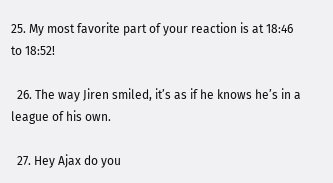25. My most favorite part of your reaction is at 18:46 to 18:52!

  26. The way Jiren smiled, it’s as if he knows he’s in a league of his own.

  27. Hey Ajax do you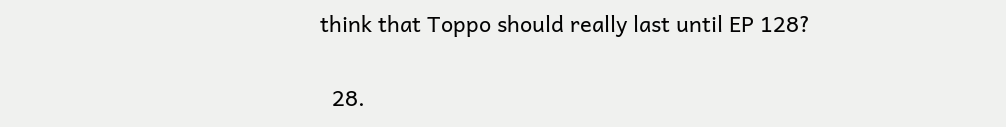think that Toppo should really last until EP 128?

  28.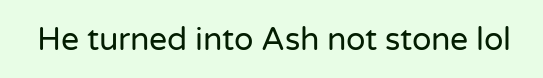He turned into Ash not stone lol